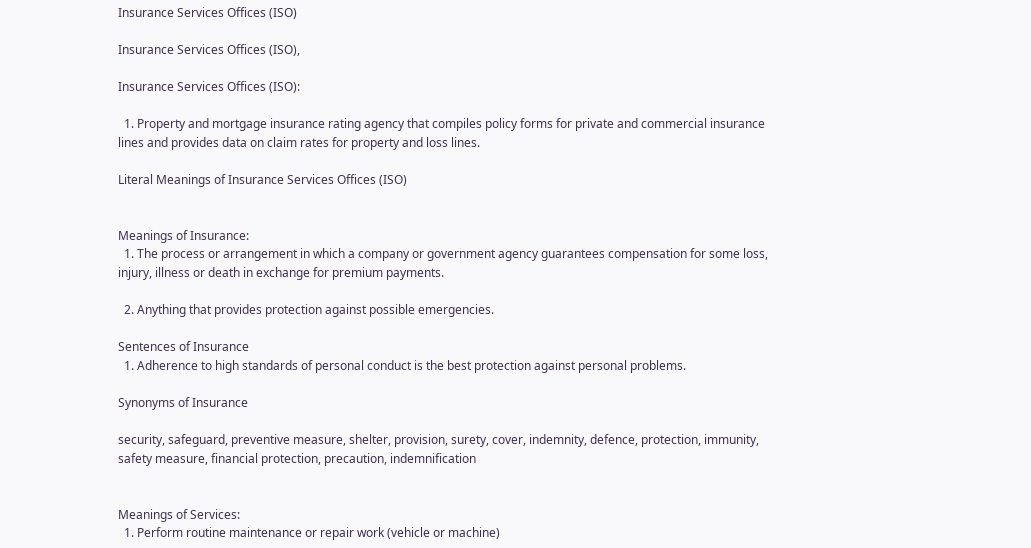Insurance Services Offices (ISO)

Insurance Services Offices (ISO),

Insurance Services Offices (ISO):

  1. Property and mortgage insurance rating agency that compiles policy forms for private and commercial insurance lines and provides data on claim rates for property and loss lines.

Literal Meanings of Insurance Services Offices (ISO)


Meanings of Insurance:
  1. The process or arrangement in which a company or government agency guarantees compensation for some loss, injury, illness or death in exchange for premium payments.

  2. Anything that provides protection against possible emergencies.

Sentences of Insurance
  1. Adherence to high standards of personal conduct is the best protection against personal problems.

Synonyms of Insurance

security, safeguard, preventive measure, shelter, provision, surety, cover, indemnity, defence, protection, immunity, safety measure, financial protection, precaution, indemnification


Meanings of Services:
  1. Perform routine maintenance or repair work (vehicle or machine)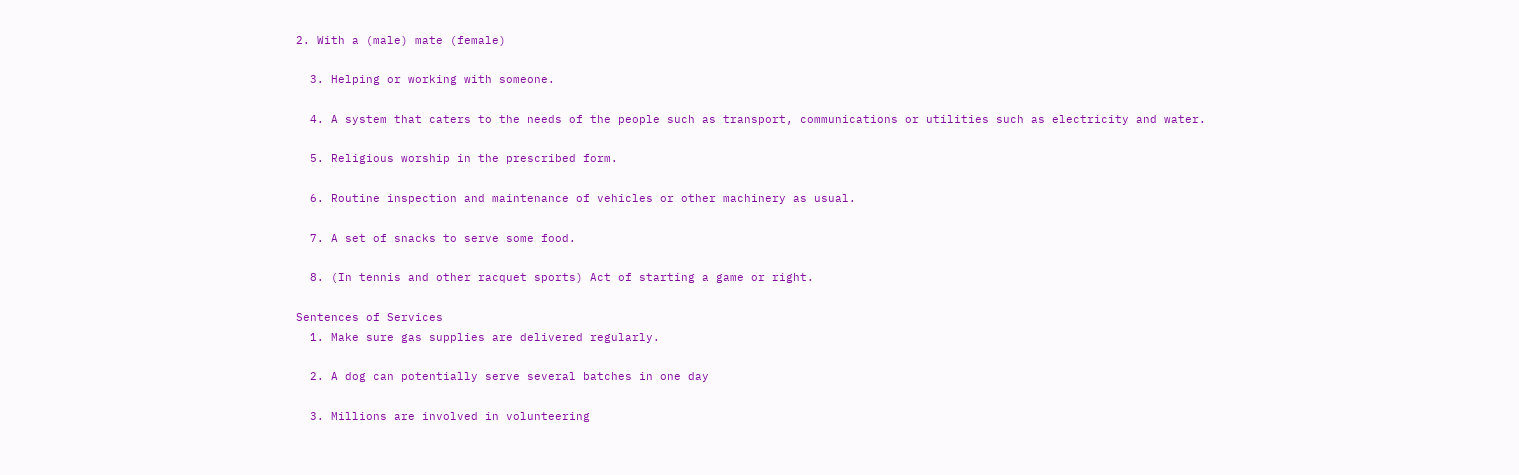2. With a (male) mate (female)

  3. Helping or working with someone.

  4. A system that caters to the needs of the people such as transport, communications or utilities such as electricity and water.

  5. Religious worship in the prescribed form.

  6. Routine inspection and maintenance of vehicles or other machinery as usual.

  7. A set of snacks to serve some food.

  8. (In tennis and other racquet sports) Act of starting a game or right.

Sentences of Services
  1. Make sure gas supplies are delivered regularly.

  2. A dog can potentially serve several batches in one day

  3. Millions are involved in volunteering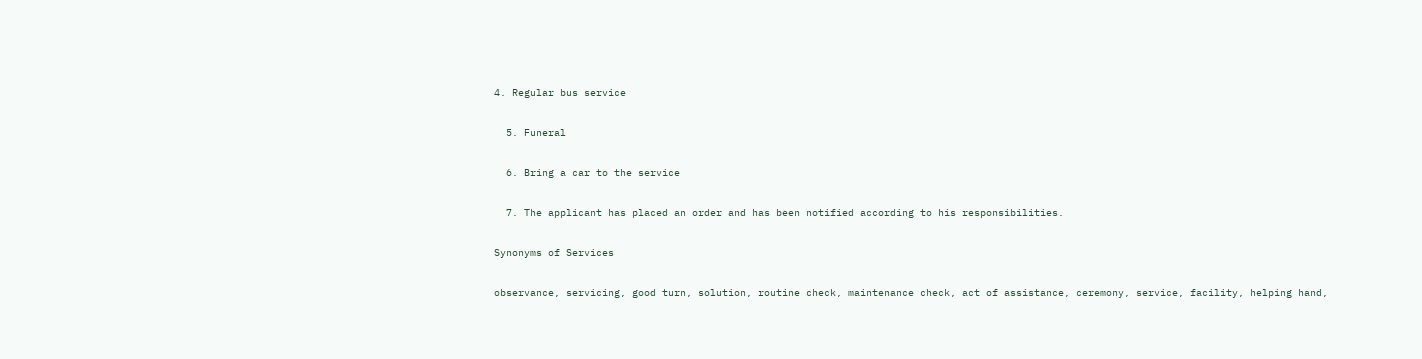4. Regular bus service

  5. Funeral

  6. Bring a car to the service

  7. The applicant has placed an order and has been notified according to his responsibilities.

Synonyms of Services

observance, servicing, good turn, solution, routine check, maintenance check, act of assistance, ceremony, service, facility, helping hand,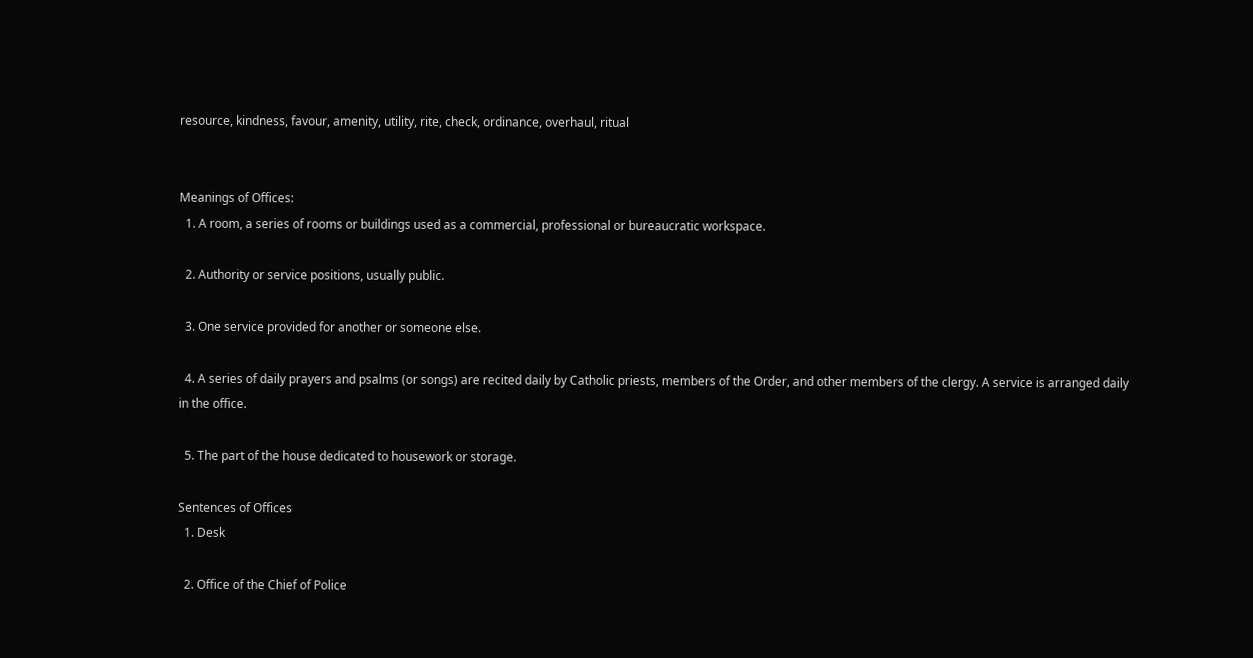resource, kindness, favour, amenity, utility, rite, check, ordinance, overhaul, ritual


Meanings of Offices:
  1. A room, a series of rooms or buildings used as a commercial, professional or bureaucratic workspace.

  2. Authority or service positions, usually public.

  3. One service provided for another or someone else.

  4. A series of daily prayers and psalms (or songs) are recited daily by Catholic priests, members of the Order, and other members of the clergy. A service is arranged daily in the office.

  5. The part of the house dedicated to housework or storage.

Sentences of Offices
  1. Desk

  2. Office of the Chief of Police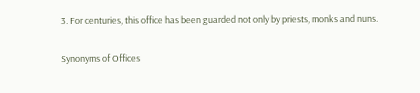3. For centuries, this office has been guarded not only by priests, monks and nuns.

Synonyms of Offices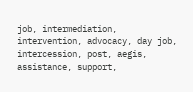job, intermediation, intervention, advocacy, day job, intercession, post, aegis, assistance, support,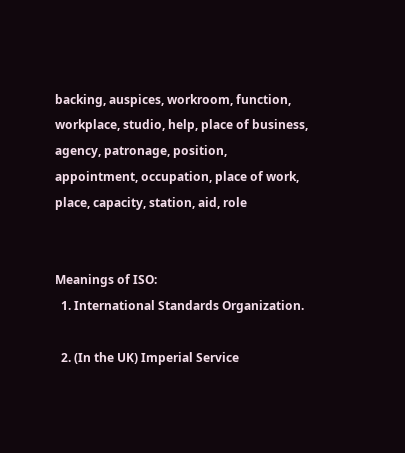backing, auspices, workroom, function, workplace, studio, help, place of business, agency, patronage, position, appointment, occupation, place of work, place, capacity, station, aid, role


Meanings of ISO:
  1. International Standards Organization.

  2. (In the UK) Imperial Service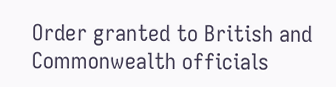Order granted to British and Commonwealth officials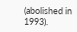(abolished in 1993).